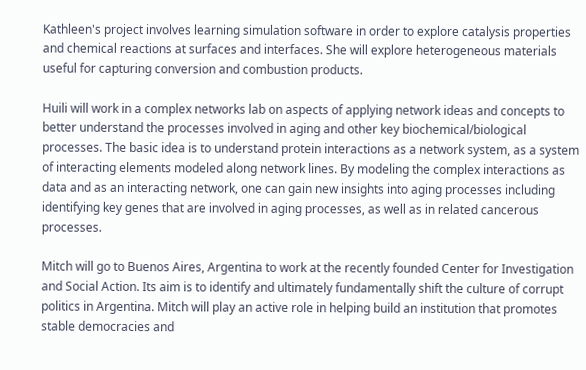Kathleen's project involves learning simulation software in order to explore catalysis properties and chemical reactions at surfaces and interfaces. She will explore heterogeneous materials useful for capturing conversion and combustion products.

Huili will work in a complex networks lab on aspects of applying network ideas and concepts to better understand the processes involved in aging and other key biochemical/biological processes. The basic idea is to understand protein interactions as a network system, as a system of interacting elements modeled along network lines. By modeling the complex interactions as data and as an interacting network, one can gain new insights into aging processes including identifying key genes that are involved in aging processes, as well as in related cancerous processes.

Mitch will go to Buenos Aires, Argentina to work at the recently founded Center for Investigation and Social Action. Its aim is to identify and ultimately fundamentally shift the culture of corrupt politics in Argentina. Mitch will play an active role in helping build an institution that promotes stable democracies and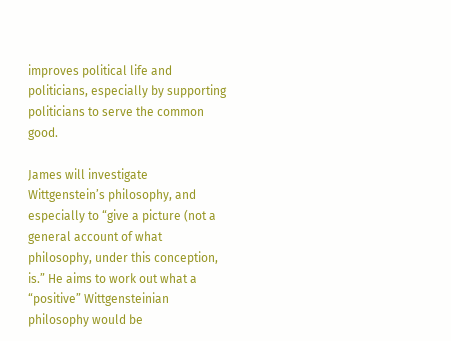improves political life and politicians, especially by supporting politicians to serve the common good.

James will investigate Wittgenstein’s philosophy, and especially to “give a picture (not a general account of what philosophy, under this conception, is.” He aims to work out what a “positive” Wittgensteinian philosophy would be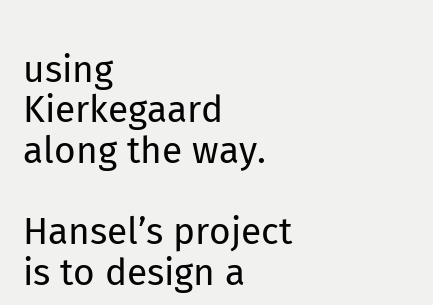using Kierkegaard along the way.

Hansel’s project is to design a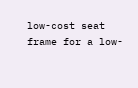low-cost seat frame for a low-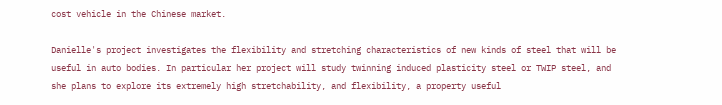cost vehicle in the Chinese market.

Danielle's project investigates the flexibility and stretching characteristics of new kinds of steel that will be useful in auto bodies. In particular her project will study twinning induced plasticity steel or TWIP steel, and she plans to explore its extremely high stretchability, and flexibility, a property useful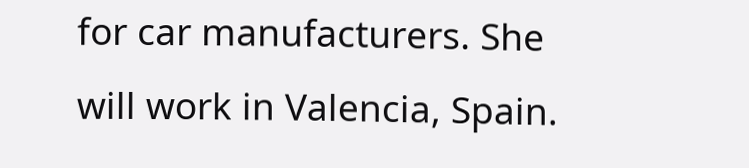for car manufacturers. She will work in Valencia, Spain.